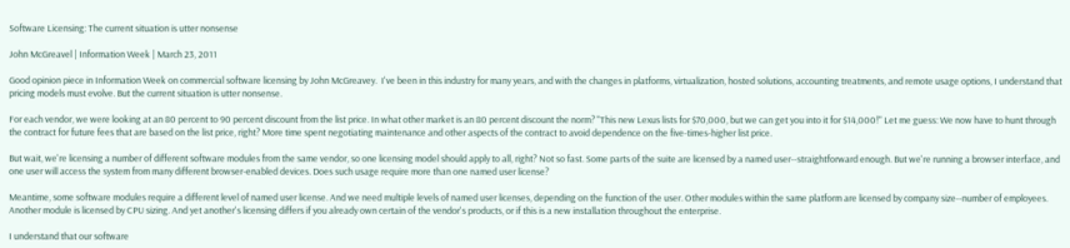Software Licensing: The current situation is utter nonsense

John McGreavel | Information Week | March 23, 2011

Good opinion piece in Information Week on commercial software licensing by John McGreavey.  I've been in this industry for many years, and with the changes in platforms, virtualization, hosted solutions, accounting treatments, and remote usage options, I understand that pricing models must evolve. But the current situation is utter nonsense.

For each vendor, we were looking at an 80 percent to 90 percent discount from the list price. In what other market is an 80 percent discount the norm? "This new Lexus lists for $70,000, but we can get you into it for $14,000!" Let me guess: We now have to hunt through the contract for future fees that are based on the list price, right? More time spent negotiating maintenance and other aspects of the contract to avoid dependence on the five-times-higher list price.

But wait, we're licensing a number of different software modules from the same vendor, so one licensing model should apply to all, right? Not so fast. Some parts of the suite are licensed by a named user--straightforward enough. But we're running a browser interface, and one user will access the system from many different browser-enabled devices. Does such usage require more than one named user license?

Meantime, some software modules require a different level of named user license. And we need multiple levels of named user licenses, depending on the function of the user. Other modules within the same platform are licensed by company size--number of employees. Another module is licensed by CPU sizing. And yet another's licensing differs if you already own certain of the vendor's products, or if this is a new installation throughout the enterprise.

I understand that our software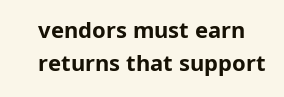vendors must earn returns that support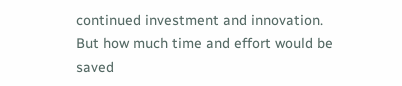continued investment and innovation. But how much time and effort would be saved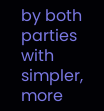by both parties with simpler, more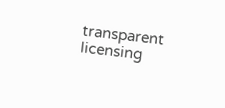transparent licensing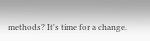methods? It's time for a change.